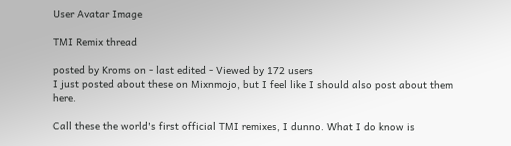User Avatar Image

TMI Remix thread

posted by Kroms on - last edited - Viewed by 172 users
I just posted about these on Mixnmojo, but I feel like I should also post about them here.

Call these the world's first official TMI remixes, I dunno. What I do know is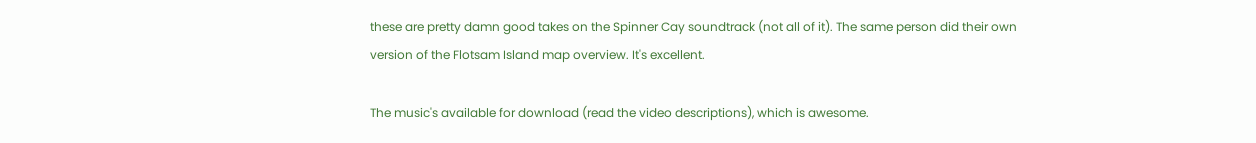these are pretty damn good takes on the Spinner Cay soundtrack (not all of it). The same person did their own version of the Flotsam Island map overview. It's excellent.

The music's available for download (read the video descriptions), which is awesome.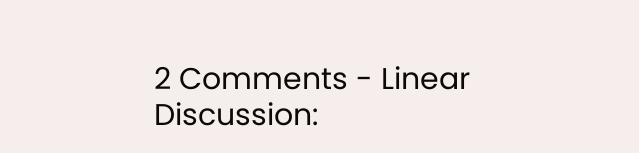2 Comments - Linear Discussion: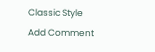Classic Style
Add Comment